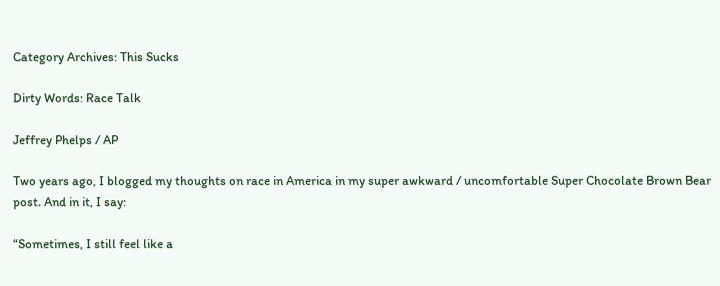Category Archives: This Sucks

Dirty Words: Race Talk

Jeffrey Phelps / AP

Two years ago, I blogged my thoughts on race in America in my super awkward / uncomfortable Super Chocolate Brown Bear post. And in it, I say:

“Sometimes, I still feel like a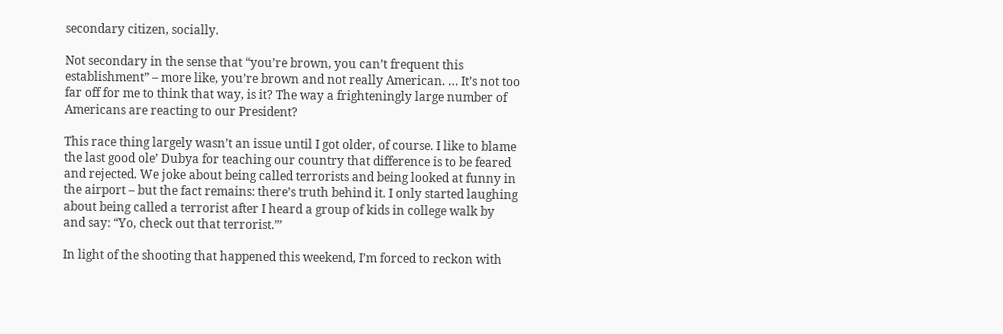secondary citizen, socially.

Not secondary in the sense that “you’re brown, you can’t frequent this establishment” – more like, you’re brown and not really American. … It’s not too far off for me to think that way, is it? The way a frighteningly large number of Americans are reacting to our President?

This race thing largely wasn’t an issue until I got older, of course. I like to blame the last good ole’ Dubya for teaching our country that difference is to be feared and rejected. We joke about being called terrorists and being looked at funny in the airport – but the fact remains: there’s truth behind it. I only started laughing about being called a terrorist after I heard a group of kids in college walk by and say: “Yo, check out that terrorist.”’

In light of the shooting that happened this weekend, I’m forced to reckon with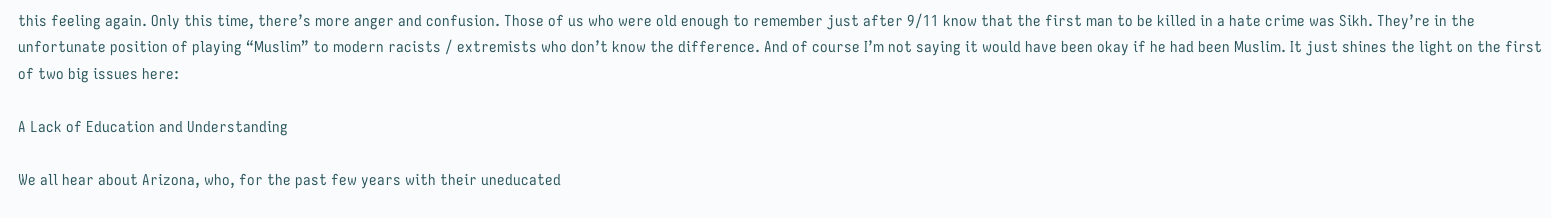this feeling again. Only this time, there’s more anger and confusion. Those of us who were old enough to remember just after 9/11 know that the first man to be killed in a hate crime was Sikh. They’re in the unfortunate position of playing “Muslim” to modern racists / extremists who don’t know the difference. And of course I’m not saying it would have been okay if he had been Muslim. It just shines the light on the first of two big issues here:

A Lack of Education and Understanding

We all hear about Arizona, who, for the past few years with their uneducated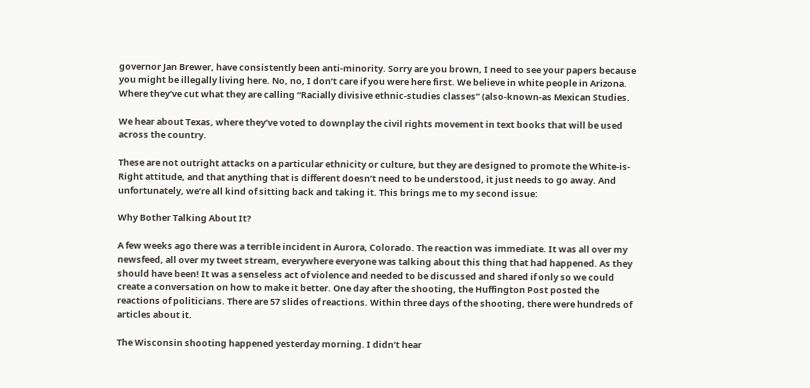governor Jan Brewer, have consistently been anti-minority. Sorry are you brown, I need to see your papers because you might be illegally living here. No, no, I don’t care if you were here first. We believe in white people in Arizona. Where they’ve cut what they are calling “Racially divisive ethnic-studies classes” (also-known-as Mexican Studies.

We hear about Texas, where they’ve voted to downplay the civil rights movement in text books that will be used across the country.

These are not outright attacks on a particular ethnicity or culture, but they are designed to promote the White-is-Right attitude, and that anything that is different doesn’t need to be understood, it just needs to go away. And unfortunately, we’re all kind of sitting back and taking it. This brings me to my second issue:

Why Bother Talking About It?

A few weeks ago there was a terrible incident in Aurora, Colorado. The reaction was immediate. It was all over my newsfeed, all over my tweet stream, everywhere everyone was talking about this thing that had happened. As they should have been! It was a senseless act of violence and needed to be discussed and shared if only so we could create a conversation on how to make it better. One day after the shooting, the Huffington Post posted the reactions of politicians. There are 57 slides of reactions. Within three days of the shooting, there were hundreds of articles about it.

The Wisconsin shooting happened yesterday morning. I didn’t hear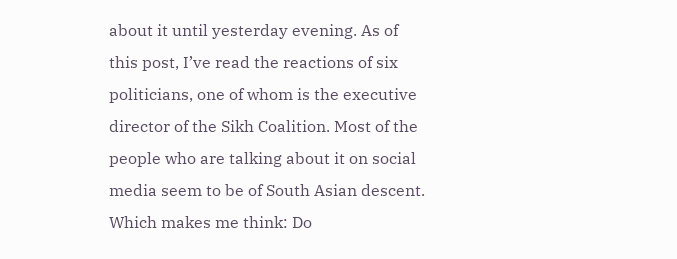about it until yesterday evening. As of this post, I’ve read the reactions of six politicians, one of whom is the executive director of the Sikh Coalition. Most of the people who are talking about it on social media seem to be of South Asian descent. Which makes me think: Do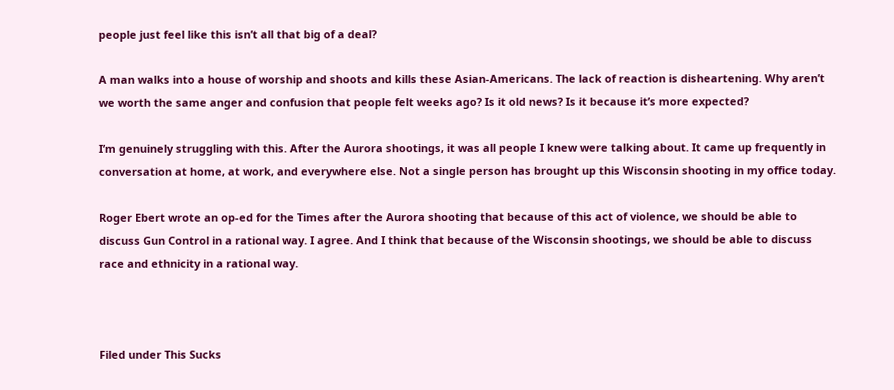people just feel like this isn’t all that big of a deal?

A man walks into a house of worship and shoots and kills these Asian-Americans. The lack of reaction is disheartening. Why aren’t we worth the same anger and confusion that people felt weeks ago? Is it old news? Is it because it’s more expected?

I’m genuinely struggling with this. After the Aurora shootings, it was all people I knew were talking about. It came up frequently in conversation at home, at work, and everywhere else. Not a single person has brought up this Wisconsin shooting in my office today.

Roger Ebert wrote an op-ed for the Times after the Aurora shooting that because of this act of violence, we should be able to discuss Gun Control in a rational way. I agree. And I think that because of the Wisconsin shootings, we should be able to discuss race and ethnicity in a rational way.



Filed under This Sucks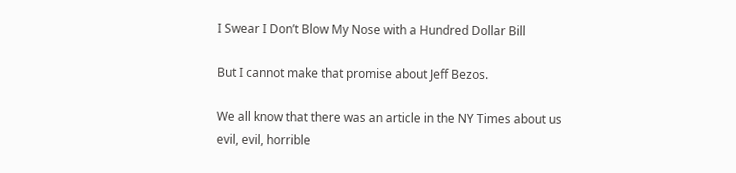I Swear I Don’t Blow My Nose with a Hundred Dollar Bill

But I cannot make that promise about Jeff Bezos.

We all know that there was an article in the NY Times about us evil, evil, horrible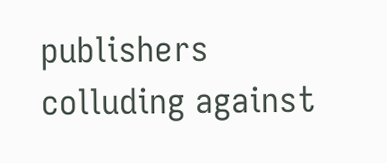publishers colluding against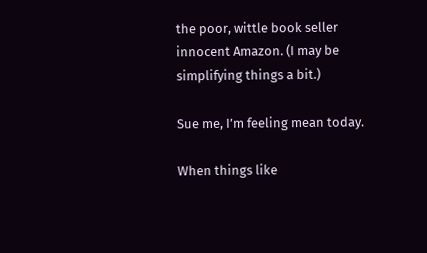the poor, wittle book seller innocent Amazon. (I may be simplifying things a bit.)

Sue me, I’m feeling mean today.

When things like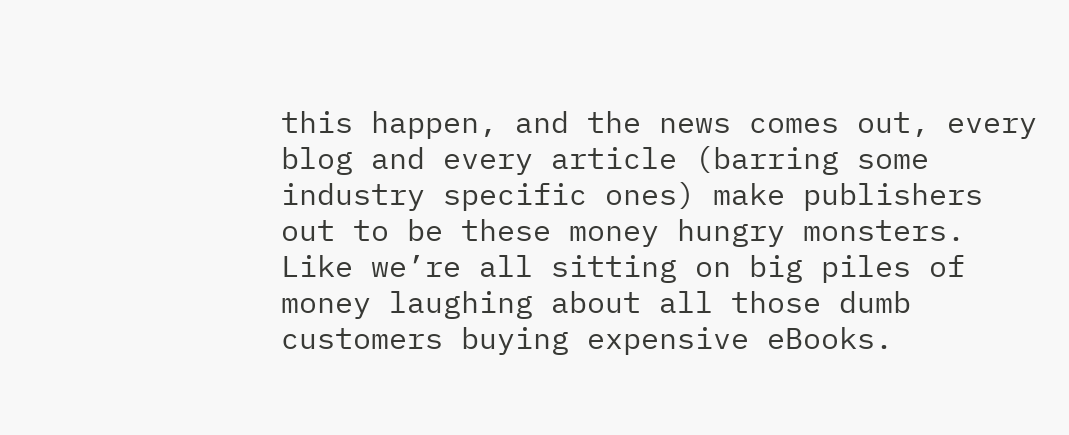this happen, and the news comes out, every blog and every article (barring some industry specific ones) make publishers out to be these money hungry monsters. Like we’re all sitting on big piles of money laughing about all those dumb customers buying expensive eBooks.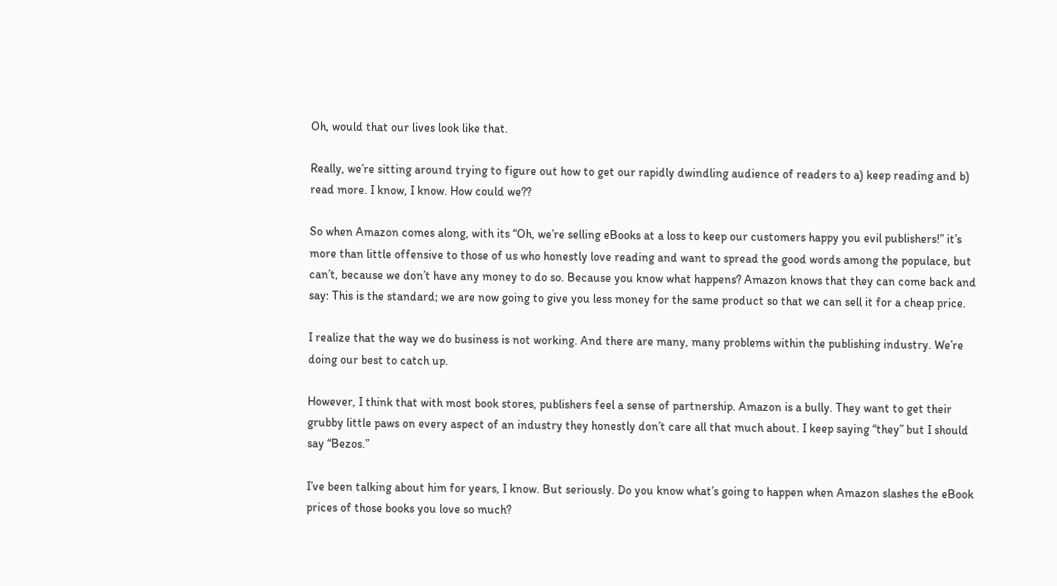Oh, would that our lives look like that.

Really, we’re sitting around trying to figure out how to get our rapidly dwindling audience of readers to a) keep reading and b) read more. I know, I know. How could we??

So when Amazon comes along, with its “Oh, we’re selling eBooks at a loss to keep our customers happy you evil publishers!” it’s more than little offensive to those of us who honestly love reading and want to spread the good words among the populace, but can’t, because we don’t have any money to do so. Because you know what happens? Amazon knows that they can come back and say: This is the standard; we are now going to give you less money for the same product so that we can sell it for a cheap price.

I realize that the way we do business is not working. And there are many, many problems within the publishing industry. We’re doing our best to catch up.

However, I think that with most book stores, publishers feel a sense of partnership. Amazon is a bully. They want to get their grubby little paws on every aspect of an industry they honestly don’t care all that much about. I keep saying “they” but I should say “Bezos.”

I’ve been talking about him for years, I know. But seriously. Do you know what’s going to happen when Amazon slashes the eBook prices of those books you love so much?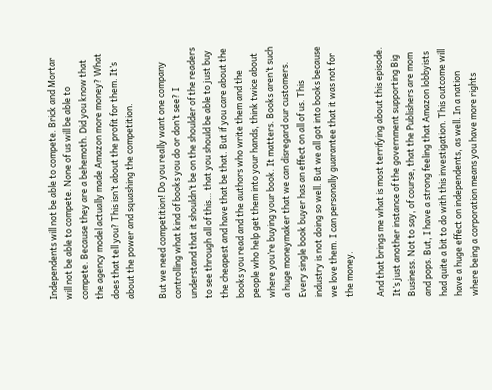Independents will not be able to compete. Brick and Mortar will not be able to compete. None of us will be able to compete. Because they are a behemoth. Did you know that the agency model actually made Amazon more money? What does that tell you? This isn’t about the profit for them. It’s about the power and squashing the competition.

But we need competition! Do you really want one company controlling what kind of books you do or don’t see? I understand that it shouldn’t be on the shoulder of the readers to see through all of this… that you should be able to just buy the cheapest and have that be that. But if you care about the books you read and the authors who write them and the people who help get them into your hands, think twice about where you’re buying your book. It matters. Books aren’t such a huge moneymaker that we can disregard our customers. Every single book buyer has an effect on all of us. This industry is not doing so well. But we all got into books because we love them. I can personally guarantee that it was not for the money.

And that brings me what is most terrifying about this episode. It’s just another instance of the government supporting Big Business. Not to say, of course, that the Publishers are mom and pops. But, I have a strong feeling that Amazon lobbyists had quite a bit to do with this investigation. This outcome will have a huge effect on independents, as well. In a nation where being a corporation means you have more rights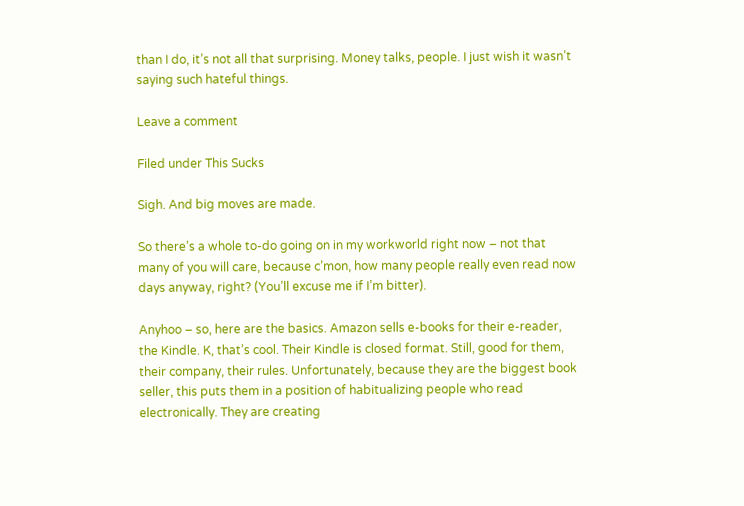than I do, it’s not all that surprising. Money talks, people. I just wish it wasn’t saying such hateful things.

Leave a comment

Filed under This Sucks

Sigh. And big moves are made.

So there’s a whole to-do going on in my workworld right now – not that many of you will care, because c’mon, how many people really even read now days anyway, right? (You’ll excuse me if I’m bitter).

Anyhoo – so, here are the basics. Amazon sells e-books for their e-reader, the Kindle. K, that’s cool. Their Kindle is closed format. Still, good for them, their company, their rules. Unfortunately, because they are the biggest book seller, this puts them in a position of habitualizing people who read electronically. They are creating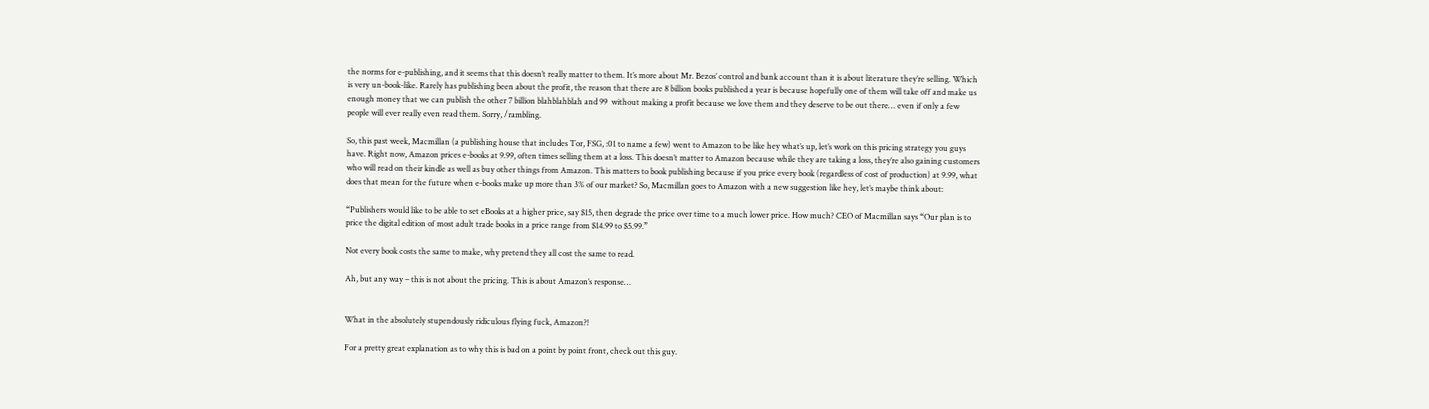the norms for e-publishing, and it seems that this doesn’t really matter to them. It’s more about Mr. Bezos’ control and bank account than it is about literature they’re selling. Which is very un-book-like. Rarely has publishing been about the profit, the reason that there are 8 billion books published a year is because hopefully one of them will take off and make us enough money that we can publish the other 7 billion blahblahblah and 99  without making a profit because we love them and they deserve to be out there… even if only a few people will ever really even read them. Sorry, /rambling.

So, this past week, Macmillan (a publishing house that includes Tor, FSG, :01 to name a few) went to Amazon to be like hey what’s up, let’s work on this pricing strategy you guys have. Right now, Amazon prices e-books at 9.99, often times selling them at a loss. This doesn’t matter to Amazon because while they are taking a loss, they’re also gaining customers who will read on their kindle as well as buy other things from Amazon. This matters to book publishing because if you price every book (regardless of cost of production) at 9.99, what does that mean for the future when e-books make up more than 3% of our market? So, Macmillan goes to Amazon with a new suggestion like hey, let’s maybe think about:

“Publishers would like to be able to set eBooks at a higher price, say $15, then degrade the price over time to a much lower price. How much? CEO of Macmillan says “Our plan is to price the digital edition of most adult trade books in a price range from $14.99 to $5.99.”

Not every book costs the same to make, why pretend they all cost the same to read.

Ah, but any way – this is not about the pricing. This is about Amazon’s response…


What in the absolutely stupendously ridiculous flying fuck, Amazon?!

For a pretty great explanation as to why this is bad on a point by point front, check out this guy.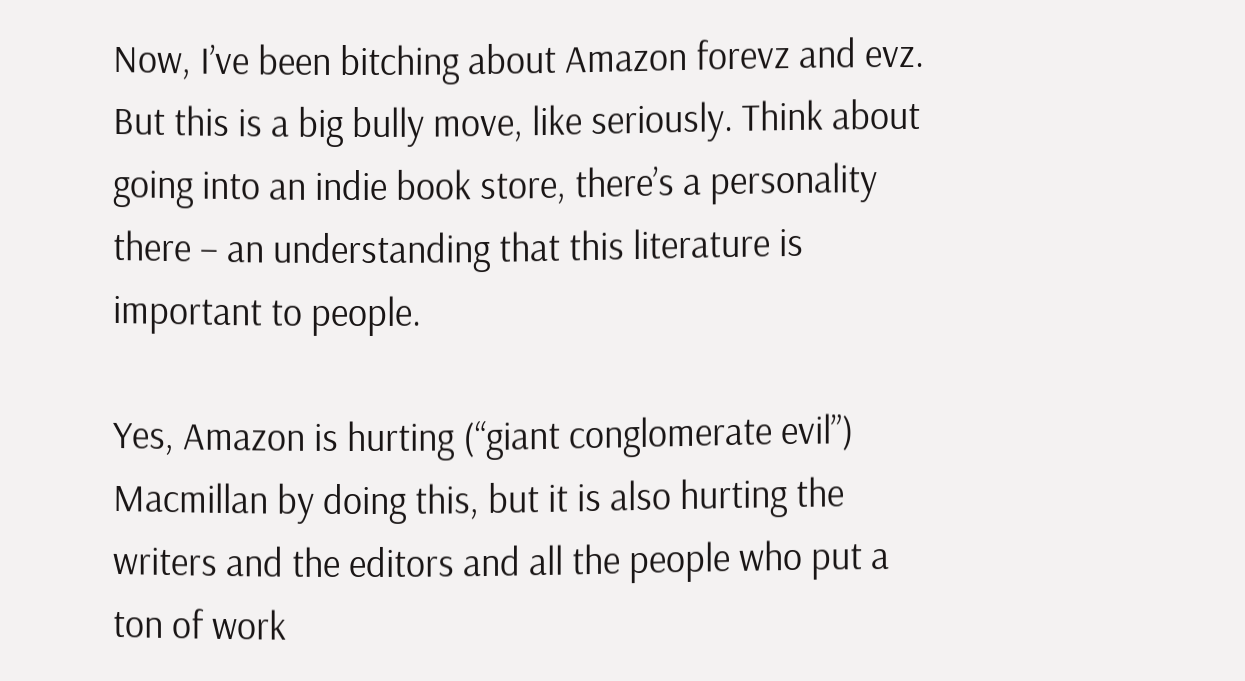Now, I’ve been bitching about Amazon forevz and evz. But this is a big bully move, like seriously. Think about going into an indie book store, there’s a personality there – an understanding that this literature is important to people.

Yes, Amazon is hurting (“giant conglomerate evil”) Macmillan by doing this, but it is also hurting the writers and the editors and all the people who put a ton of work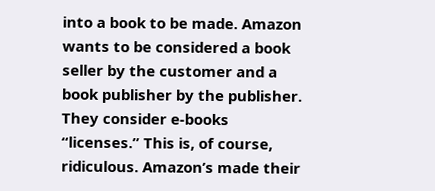into a book to be made. Amazon wants to be considered a book seller by the customer and a book publisher by the publisher. They consider e-books “licenses.” This is, of course, ridiculous. Amazon’s made their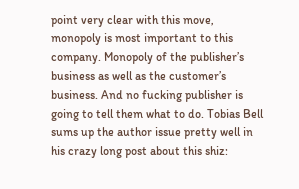point very clear with this move, monopoly is most important to this company. Monopoly of the publisher’s business as well as the customer’s business. And no fucking publisher is going to tell them what to do. Tobias Bell sums up the author issue pretty well in his crazy long post about this shiz: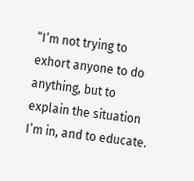“I’m not trying to exhort anyone to do anything, but to explain the situation I’m in, and to educate.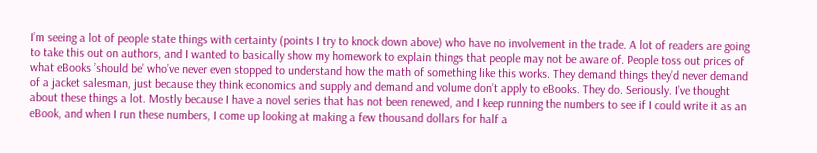I’m seeing a lot of people state things with certainty (points I try to knock down above) who have no involvement in the trade. A lot of readers are going to take this out on authors, and I wanted to basically show my homework to explain things that people may not be aware of. People toss out prices of what eBooks ’should be’ who’ve never even stopped to understand how the math of something like this works. They demand things they’d never demand of a jacket salesman, just because they think economics and supply and demand and volume don’t apply to eBooks. They do. Seriously. I’ve thought about these things a lot. Mostly because I have a novel series that has not been renewed, and I keep running the numbers to see if I could write it as an eBook, and when I run these numbers, I come up looking at making a few thousand dollars for half a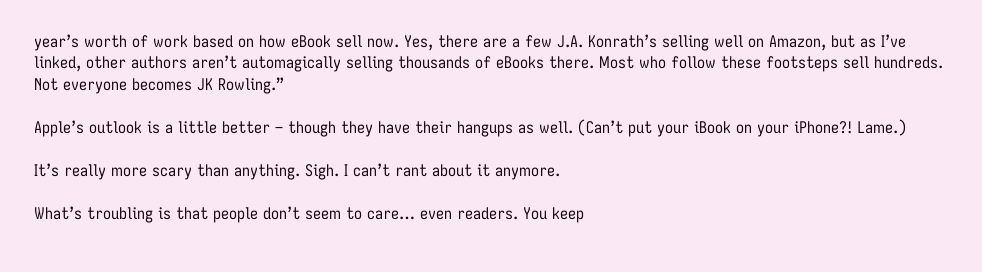year’s worth of work based on how eBook sell now. Yes, there are a few J.A. Konrath’s selling well on Amazon, but as I’ve linked, other authors aren’t automagically selling thousands of eBooks there. Most who follow these footsteps sell hundreds. Not everyone becomes JK Rowling.”

Apple’s outlook is a little better – though they have their hangups as well. (Can’t put your iBook on your iPhone?! Lame.)

It’s really more scary than anything. Sigh. I can’t rant about it anymore.

What’s troubling is that people don’t seem to care… even readers. You keep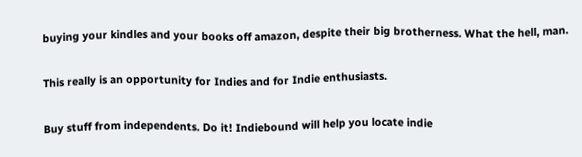buying your kindles and your books off amazon, despite their big brotherness. What the hell, man.

This really is an opportunity for Indies and for Indie enthusiasts.

Buy stuff from independents. Do it! Indiebound will help you locate indie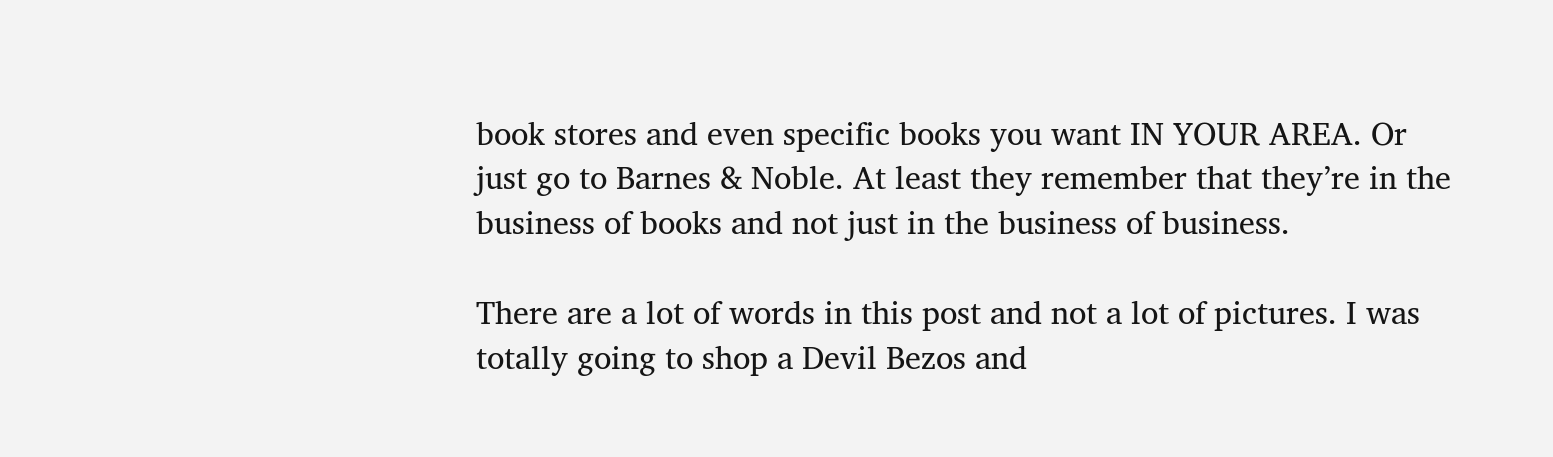book stores and even specific books you want IN YOUR AREA. Or just go to Barnes & Noble. At least they remember that they’re in the business of books and not just in the business of business.

There are a lot of words in this post and not a lot of pictures. I was totally going to shop a Devil Bezos and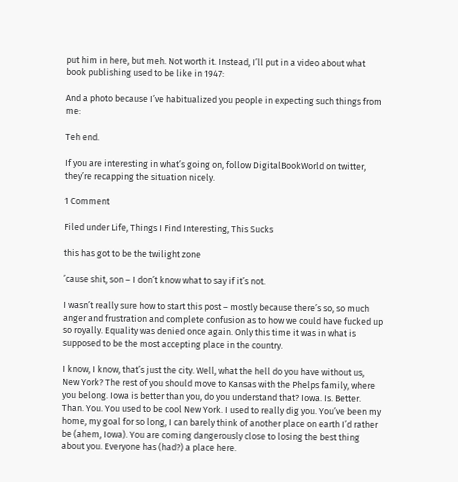put him in here, but meh. Not worth it. Instead, I’ll put in a video about what book publishing used to be like in 1947:

And a photo because I’ve habitualized you people in expecting such things from me:

Teh end.

If you are interesting in what’s going on, follow DigitalBookWorld on twitter, they’re recapping the situation nicely.

1 Comment

Filed under Life, Things I Find Interesting, This Sucks

this has got to be the twilight zone

’cause shit, son – I don’t know what to say if it’s not.

I wasn’t really sure how to start this post – mostly because there’s so, so much anger and frustration and complete confusion as to how we could have fucked up so royally. Equality was denied once again. Only this time it was in what is supposed to be the most accepting place in the country.

I know, I know, that’s just the city. Well, what the hell do you have without us, New York? The rest of you should move to Kansas with the Phelps family, where you belong. Iowa is better than you, do you understand that? Iowa. Is. Better. Than. You. You used to be cool New York. I used to really dig you. You’ve been my home, my goal for so long, I can barely think of another place on earth I’d rather be (ahem, Iowa). You are coming dangerously close to losing the best thing about you. Everyone has (had?) a place here.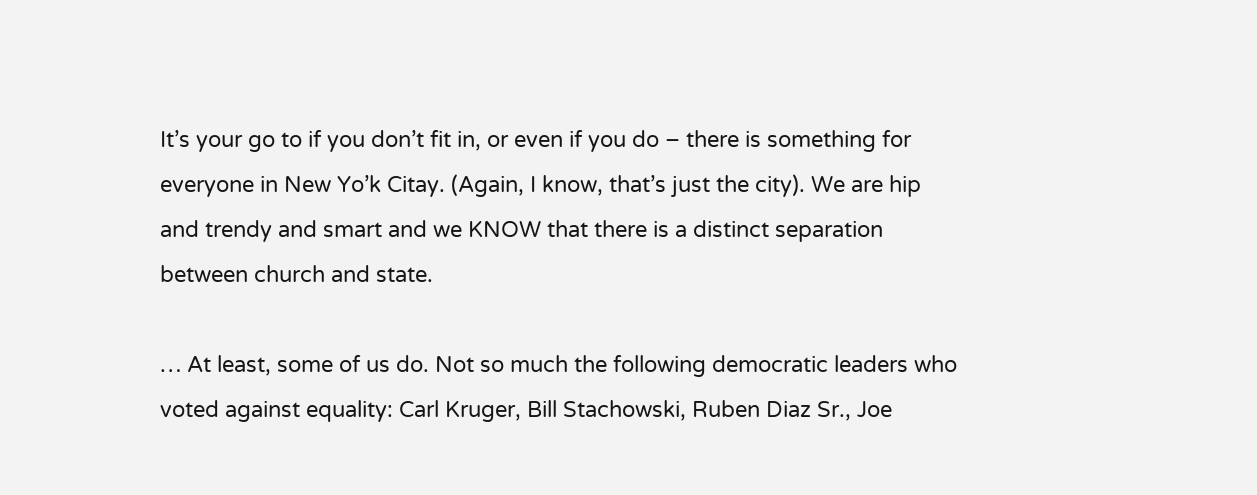It’s your go to if you don’t fit in, or even if you do – there is something for everyone in New Yo’k Citay. (Again, I know, that’s just the city). We are hip and trendy and smart and we KNOW that there is a distinct separation between church and state.

… At least, some of us do. Not so much the following democratic leaders who voted against equality: Carl Kruger, Bill Stachowski, Ruben Diaz Sr., Joe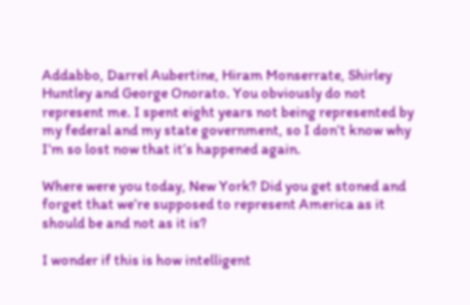Addabbo, Darrel Aubertine, Hiram Monserrate, Shirley Huntley and George Onorato. You obviously do not represent me. I spent eight years not being represented by my federal and my state government, so I don’t know why I’m so lost now that it’s happened again.

Where were you today, New York? Did you get stoned and forget that we’re supposed to represent America as it should be and not as it is?

I wonder if this is how intelligent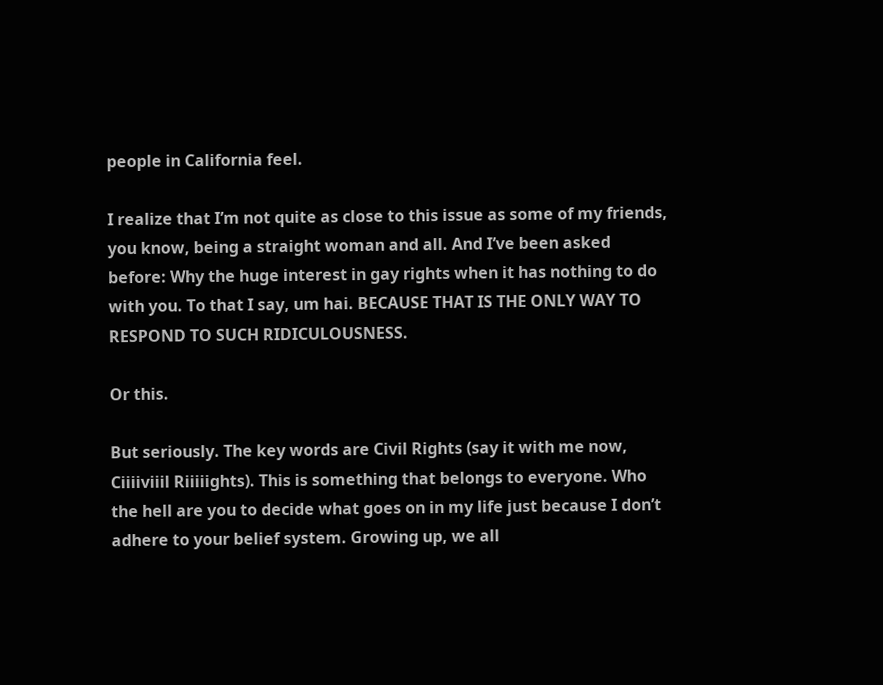people in California feel.

I realize that I’m not quite as close to this issue as some of my friends, you know, being a straight woman and all. And I’ve been asked before: Why the huge interest in gay rights when it has nothing to do with you. To that I say, um hai. BECAUSE THAT IS THE ONLY WAY TO RESPOND TO SUCH RIDICULOUSNESS.

Or this.

But seriously. The key words are Civil Rights (say it with me now, Ciiiiviiil Riiiiights). This is something that belongs to everyone. Who the hell are you to decide what goes on in my life just because I don’t adhere to your belief system. Growing up, we all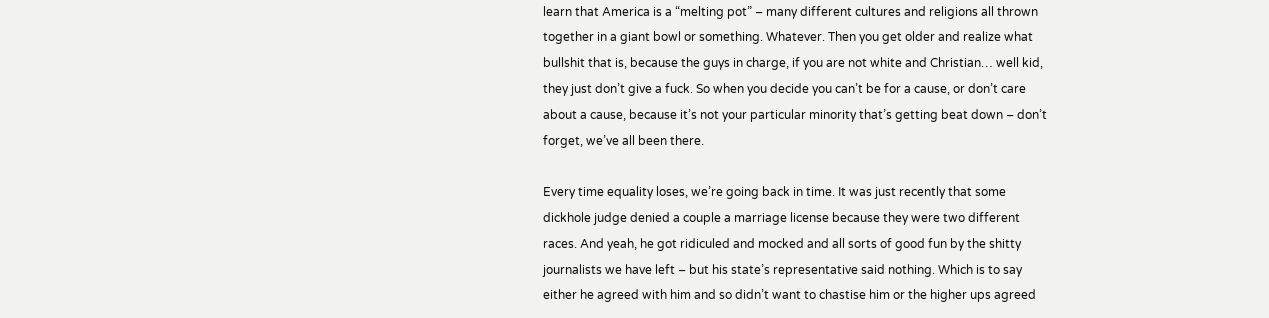learn that America is a “melting pot” – many different cultures and religions all thrown together in a giant bowl or something. Whatever. Then you get older and realize what bullshit that is, because the guys in charge, if you are not white and Christian… well kid, they just don’t give a fuck. So when you decide you can’t be for a cause, or don’t care about a cause, because it’s not your particular minority that’s getting beat down – don’t forget, we’ve all been there.

Every time equality loses, we’re going back in time. It was just recently that some dickhole judge denied a couple a marriage license because they were two different races. And yeah, he got ridiculed and mocked and all sorts of good fun by the shitty journalists we have left – but his state’s representative said nothing. Which is to say either he agreed with him and so didn’t want to chastise him or the higher ups agreed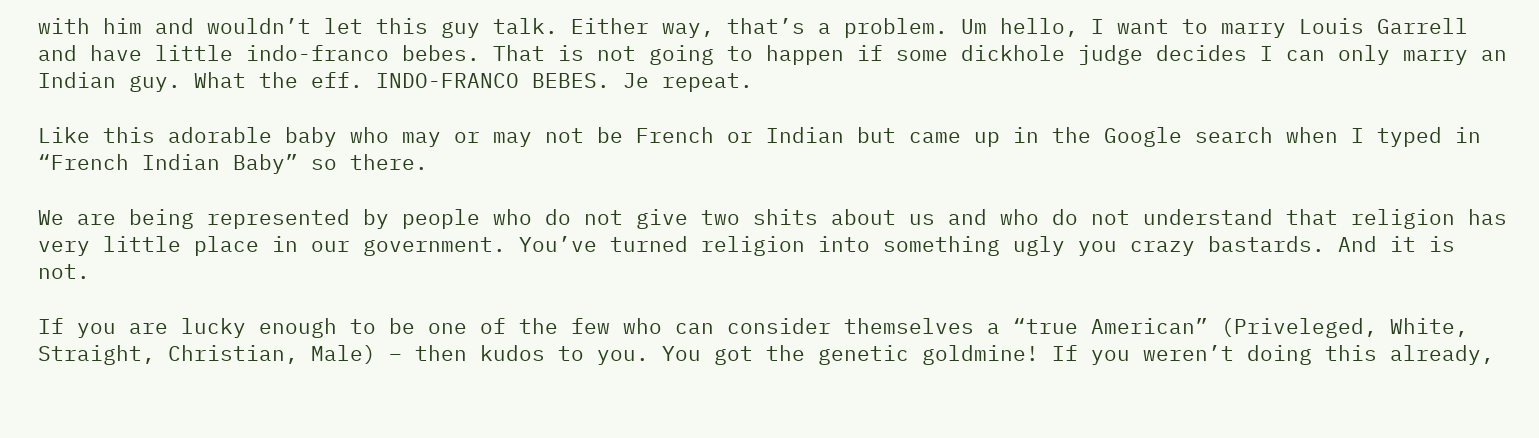with him and wouldn’t let this guy talk. Either way, that’s a problem. Um hello, I want to marry Louis Garrell and have little indo-franco bebes. That is not going to happen if some dickhole judge decides I can only marry an Indian guy. What the eff. INDO-FRANCO BEBES. Je repeat.

Like this adorable baby who may or may not be French or Indian but came up in the Google search when I typed in “French Indian Baby” so there.

We are being represented by people who do not give two shits about us and who do not understand that religion has very little place in our government. You’ve turned religion into something ugly you crazy bastards. And it is not.

If you are lucky enough to be one of the few who can consider themselves a “true American” (Priveleged, White, Straight, Christian, Male) – then kudos to you. You got the genetic goldmine! If you weren’t doing this already,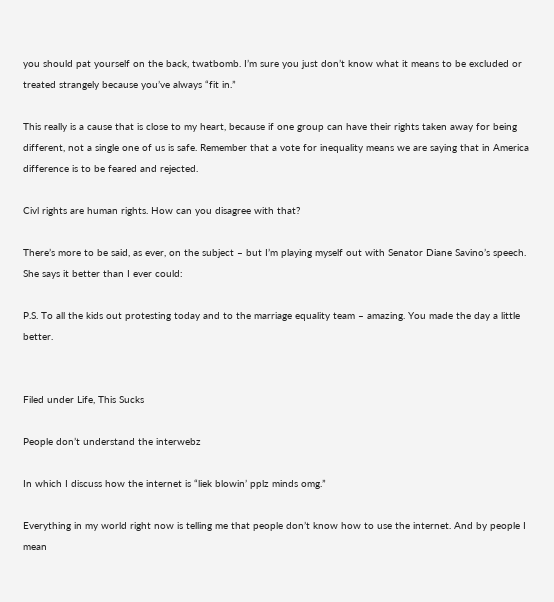you should pat yourself on the back, twatbomb. I’m sure you just don’t know what it means to be excluded or treated strangely because you’ve always “fit in.”

This really is a cause that is close to my heart, because if one group can have their rights taken away for being different, not a single one of us is safe. Remember that a vote for inequality means we are saying that in America difference is to be feared and rejected.

Civl rights are human rights. How can you disagree with that?

There’s more to be said, as ever, on the subject – but I’m playing myself out with Senator Diane Savino’s speech. She says it better than I ever could:

P.S. To all the kids out protesting today and to the marriage equality team – amazing. You made the day a little better.


Filed under Life, This Sucks

People don’t understand the interwebz

In which I discuss how the internet is “liek blowin’ pplz minds omg.”

Everything in my world right now is telling me that people don’t know how to use the internet. And by people I mean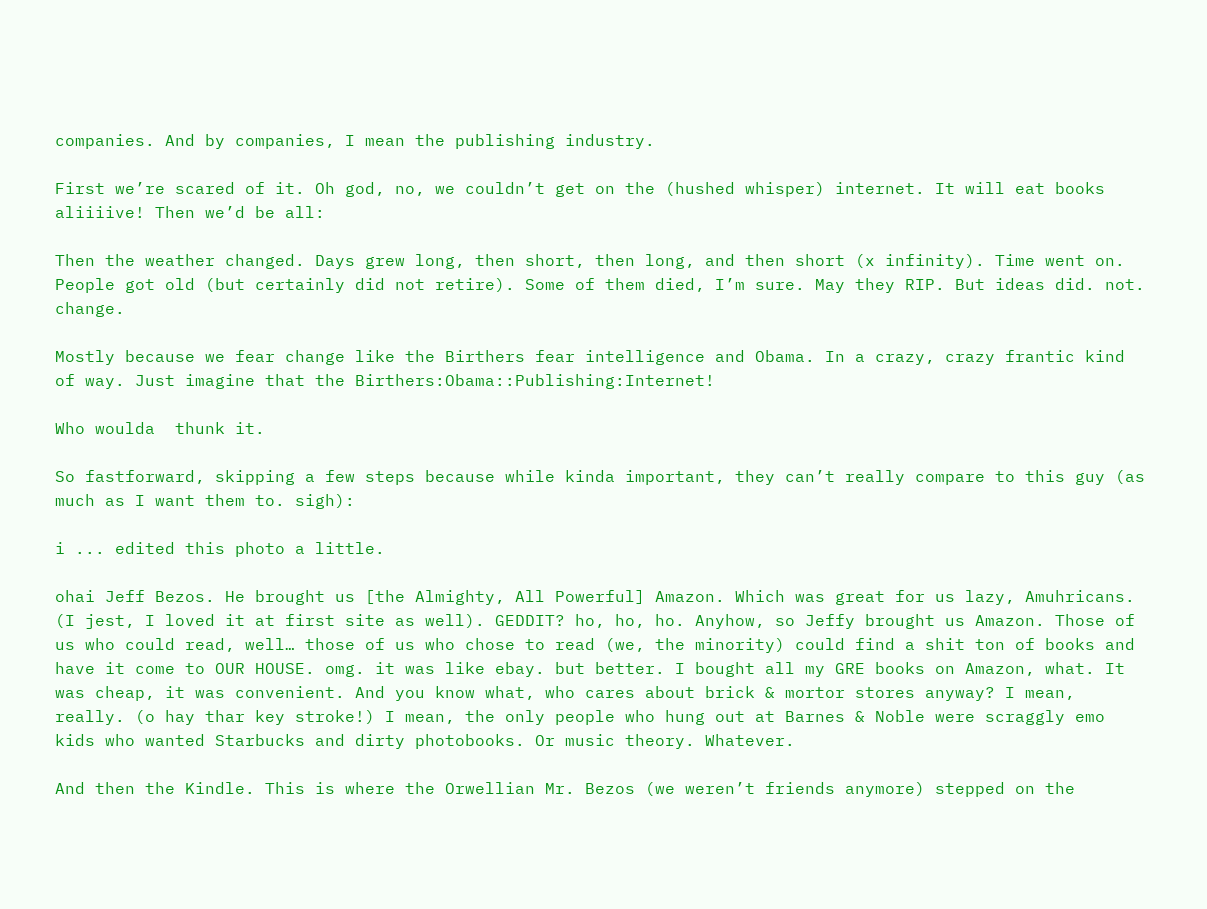companies. And by companies, I mean the publishing industry.

First we’re scared of it. Oh god, no, we couldn’t get on the (hushed whisper) internet. It will eat books aliiiive! Then we’d be all:

Then the weather changed. Days grew long, then short, then long, and then short (x infinity). Time went on. People got old (but certainly did not retire). Some of them died, I’m sure. May they RIP. But ideas did. not. change.

Mostly because we fear change like the Birthers fear intelligence and Obama. In a crazy, crazy frantic kind of way. Just imagine that the Birthers:Obama::Publishing:Internet!

Who woulda  thunk it.

So fastforward, skipping a few steps because while kinda important, they can’t really compare to this guy (as much as I want them to. sigh):

i ... edited this photo a little.

ohai Jeff Bezos. He brought us [the Almighty, All Powerful] Amazon. Which was great for us lazy, Amuhricans. (I jest, I loved it at first site as well). GEDDIT? ho, ho, ho. Anyhow, so Jeffy brought us Amazon. Those of us who could read, well… those of us who chose to read (we, the minority) could find a shit ton of books and have it come to OUR HOUSE. omg. it was like ebay. but better. I bought all my GRE books on Amazon, what. It was cheap, it was convenient. And you know what, who cares about brick & mortor stores anyway? I mean, really. (o hay thar key stroke!) I mean, the only people who hung out at Barnes & Noble were scraggly emo kids who wanted Starbucks and dirty photobooks. Or music theory. Whatever.

And then the Kindle. This is where the Orwellian Mr. Bezos (we weren’t friends anymore) stepped on the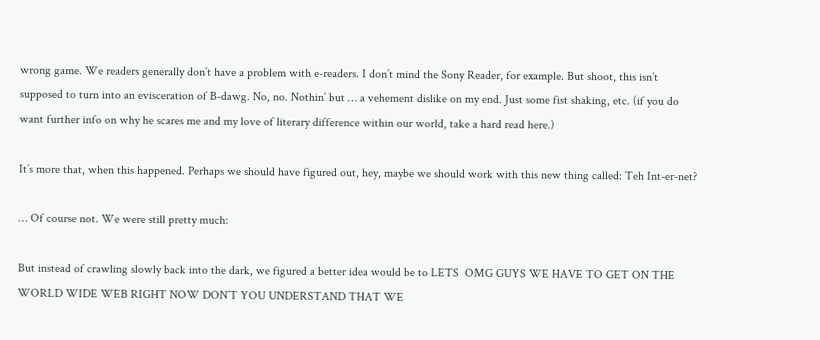wrong game. We readers generally don’t have a problem with e-readers. I don’t mind the Sony Reader, for example. But shoot, this isn’t supposed to turn into an evisceration of B-dawg. No, no. Nothin’ but … a vehement dislike on my end. Just some fist shaking, etc. (if you do want further info on why he scares me and my love of literary difference within our world, take a hard read here.)

It’s more that, when this happened. Perhaps we should have figured out, hey, maybe we should work with this new thing called: Teh Int-er-net?

… Of course not. We were still pretty much:

But instead of crawling slowly back into the dark, we figured a better idea would be to LETS  OMG GUYS WE HAVE TO GET ON THE WORLD WIDE WEB RIGHT NOW DON’T YOU UNDERSTAND THAT WE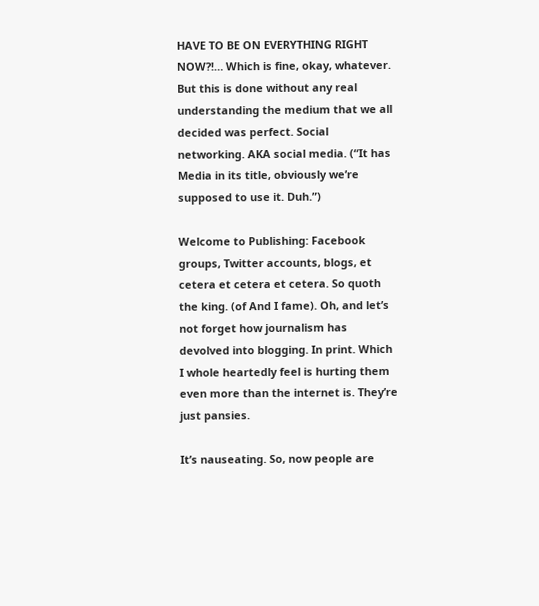HAVE TO BE ON EVERYTHING RIGHT NOW?!… Which is fine, okay, whatever. But this is done without any real understanding the medium that we all decided was perfect. Social networking. AKA social media. (“It has Media in its title, obviously we’re supposed to use it. Duh.”)

Welcome to Publishing: Facebook groups, Twitter accounts, blogs, et cetera et cetera et cetera. So quoth the king. (of And I fame). Oh, and let’s not forget how journalism has devolved into blogging. In print. Which I whole heartedly feel is hurting them even more than the internet is. They’re just pansies.

It’s nauseating. So, now people are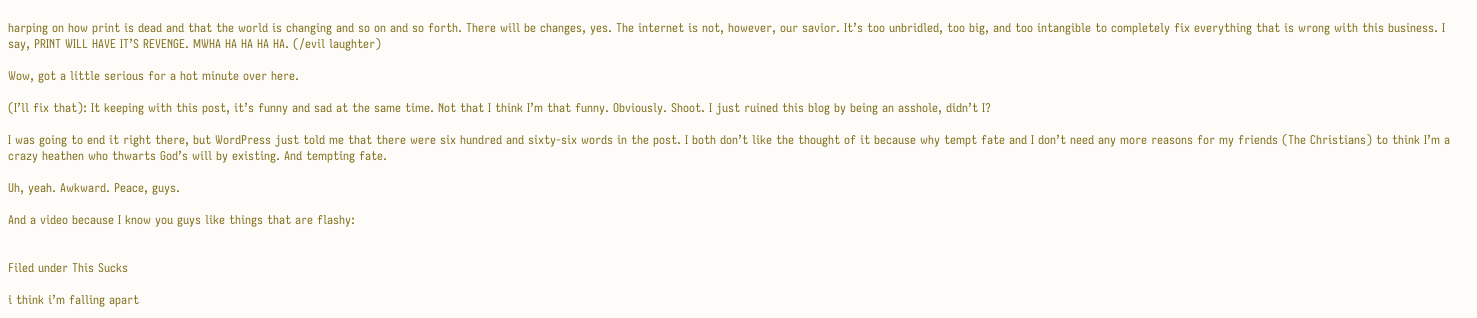harping on how print is dead and that the world is changing and so on and so forth. There will be changes, yes. The internet is not, however, our savior. It’s too unbridled, too big, and too intangible to completely fix everything that is wrong with this business. I say, PRINT WILL HAVE IT’S REVENGE. MWHA HA HA HA HA. (/evil laughter)

Wow, got a little serious for a hot minute over here.

(I’ll fix that): It keeping with this post, it’s funny and sad at the same time. Not that I think I’m that funny. Obviously. Shoot. I just ruined this blog by being an asshole, didn’t I?

I was going to end it right there, but WordPress just told me that there were six hundred and sixty-six words in the post. I both don’t like the thought of it because why tempt fate and I don’t need any more reasons for my friends (The Christians) to think I’m a crazy heathen who thwarts God’s will by existing. And tempting fate.

Uh, yeah. Awkward. Peace, guys.

And a video because I know you guys like things that are flashy:


Filed under This Sucks

i think i’m falling apart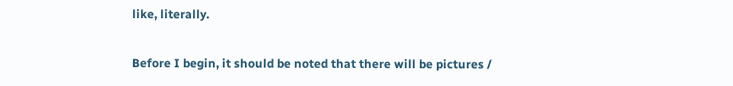like, literally.

Before I begin, it should be noted that there will be pictures /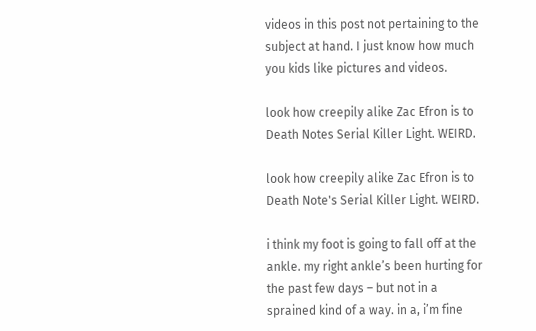videos in this post not pertaining to the subject at hand. I just know how much you kids like pictures and videos.

look how creepily alike Zac Efron is to Death Notes Serial Killer Light. WEIRD.

look how creepily alike Zac Efron is to Death Note's Serial Killer Light. WEIRD.

i think my foot is going to fall off at the ankle. my right ankle’s been hurting for the past few days – but not in a sprained kind of a way. in a, i’m fine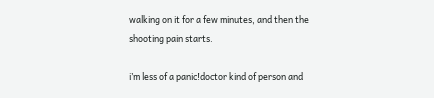walking on it for a few minutes, and then the shooting pain starts.

i’m less of a panic!doctor kind of person and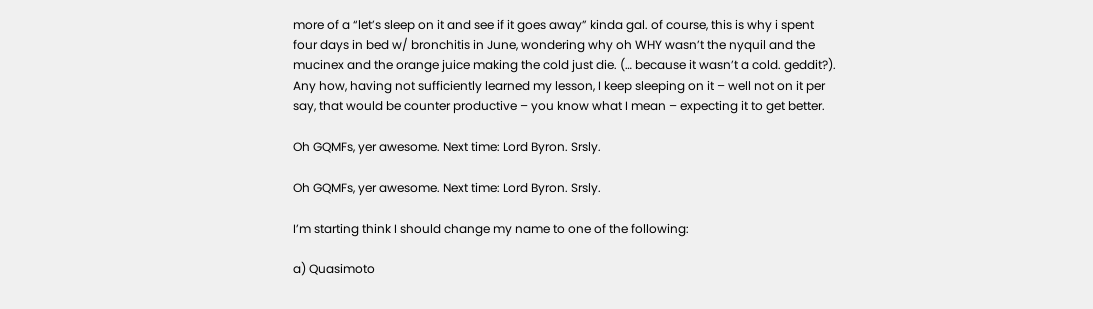more of a “let’s sleep on it and see if it goes away” kinda gal. of course, this is why i spent four days in bed w/ bronchitis in June, wondering why oh WHY wasn’t the nyquil and the mucinex and the orange juice making the cold just die. (… because it wasn’t a cold. geddit?).  Any how, having not sufficiently learned my lesson, I keep sleeping on it – well not on it per say, that would be counter productive – you know what I mean – expecting it to get better.

Oh GQMFs, yer awesome. Next time: Lord Byron. Srsly.

Oh GQMFs, yer awesome. Next time: Lord Byron. Srsly.

I’m starting think I should change my name to one of the following:

a) Quasimoto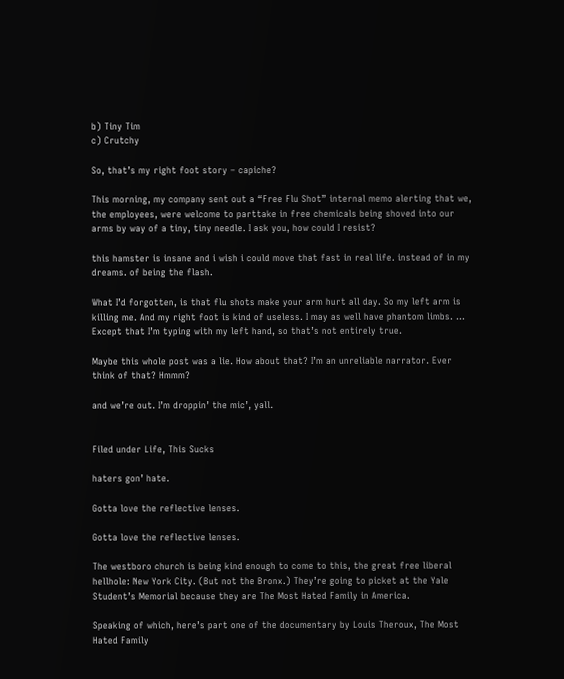b) Tiny Tim
c) Crutchy

So, that’s my right foot story – capiche?

This morning, my company sent out a “Free Flu Shot” internal memo alerting that we, the employees, were welcome to parttake in free chemicals being shoved into our arms by way of a tiny, tiny needle. I ask you, how could I resist?

this hamster is insane and i wish i could move that fast in real life. instead of in my dreams. of being the flash.

What I’d forgotten, is that flu shots make your arm hurt all day. So my left arm is killing me. And my right foot is kind of useless. I may as well have phantom limbs. … Except that I’m typing with my left hand, so that’s not entirely true.

Maybe this whole post was a lie. How about that? I’m an unreliable narrator. Ever think of that? Hmmm?

and we’re out. I’m droppin’ the mic’, yall.


Filed under Life, This Sucks

haters gon’ hate.

Gotta love the reflective lenses.

Gotta love the reflective lenses.

The westboro church is being kind enough to come to this, the great free liberal hellhole: New York City. (But not the Bronx.) They’re going to picket at the Yale Student’s Memorial because they are The Most Hated Family in America.

Speaking of which, here’s part one of the documentary by Louis Theroux, The Most Hated Family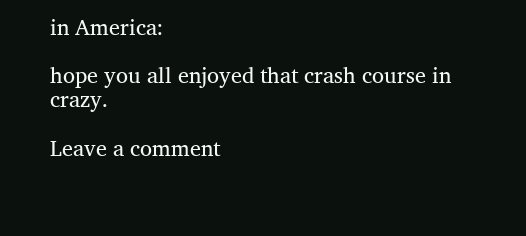in America:

hope you all enjoyed that crash course in crazy.

Leave a comment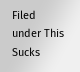Filed under This Sucks